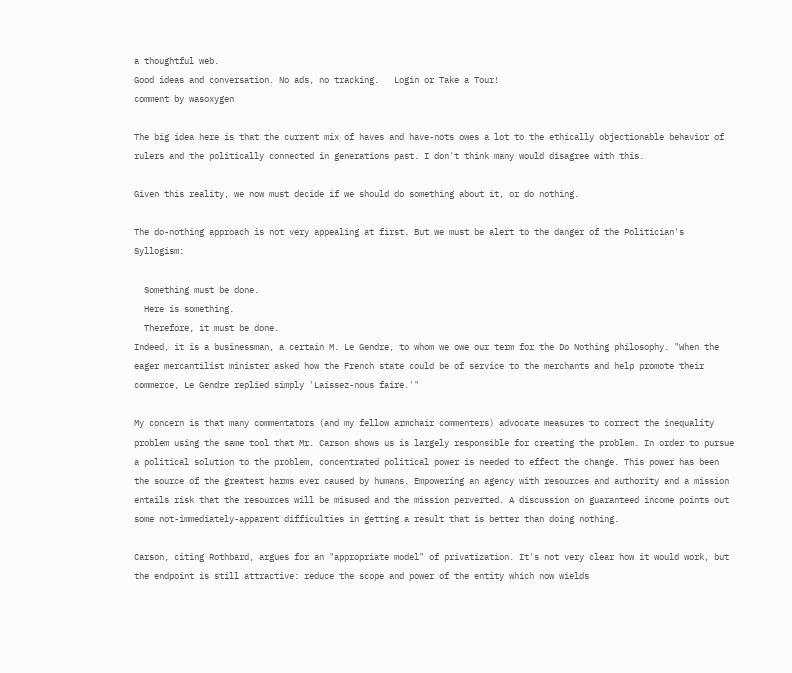a thoughtful web.
Good ideas and conversation. No ads, no tracking.   Login or Take a Tour!
comment by wasoxygen

The big idea here is that the current mix of haves and have-nots owes a lot to the ethically objectionable behavior of rulers and the politically connected in generations past. I don't think many would disagree with this.

Given this reality, we now must decide if we should do something about it, or do nothing.

The do-nothing approach is not very appealing at first. But we must be alert to the danger of the Politician's Syllogism:

  Something must be done.
  Here is something.
  Therefore, it must be done.
Indeed, it is a businessman, a certain M. Le Gendre, to whom we owe our term for the Do Nothing philosophy. "When the eager mercantilist minister asked how the French state could be of service to the merchants and help promote their commerce, Le Gendre replied simply 'Laissez-nous faire.'"

My concern is that many commentators (and my fellow armchair commenters) advocate measures to correct the inequality problem using the same tool that Mr. Carson shows us is largely responsible for creating the problem. In order to pursue a political solution to the problem, concentrated political power is needed to effect the change. This power has been the source of the greatest harms ever caused by humans. Empowering an agency with resources and authority and a mission entails risk that the resources will be misused and the mission perverted. A discussion on guaranteed income points out some not-immediately-apparent difficulties in getting a result that is better than doing nothing.

Carson, citing Rothbard, argues for an "appropriate model" of privatization. It's not very clear how it would work, but the endpoint is still attractive: reduce the scope and power of the entity which now wields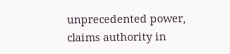unprecedented power, claims authority in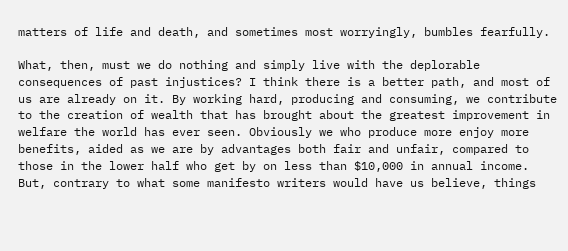matters of life and death, and sometimes most worryingly, bumbles fearfully.

What, then, must we do nothing and simply live with the deplorable consequences of past injustices? I think there is a better path, and most of us are already on it. By working hard, producing and consuming, we contribute to the creation of wealth that has brought about the greatest improvement in welfare the world has ever seen. Obviously we who produce more enjoy more benefits, aided as we are by advantages both fair and unfair, compared to those in the lower half who get by on less than $10,000 in annual income. But, contrary to what some manifesto writers would have us believe, things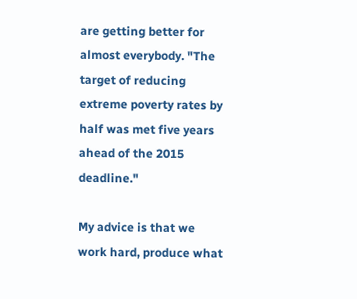are getting better for almost everybody. "The target of reducing extreme poverty rates by half was met five years ahead of the 2015 deadline."

My advice is that we work hard, produce what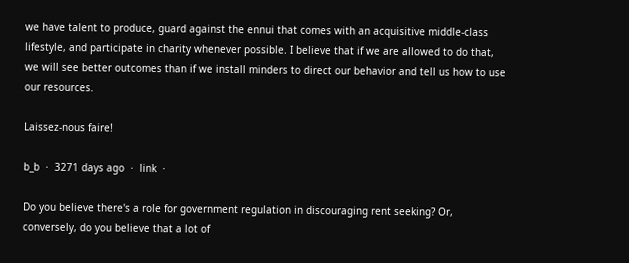we have talent to produce, guard against the ennui that comes with an acquisitive middle-class lifestyle, and participate in charity whenever possible. I believe that if we are allowed to do that, we will see better outcomes than if we install minders to direct our behavior and tell us how to use our resources.

Laissez-nous faire!

b_b  ·  3271 days ago  ·  link  ·

Do you believe there's a role for government regulation in discouraging rent seeking? Or, conversely, do you believe that a lot of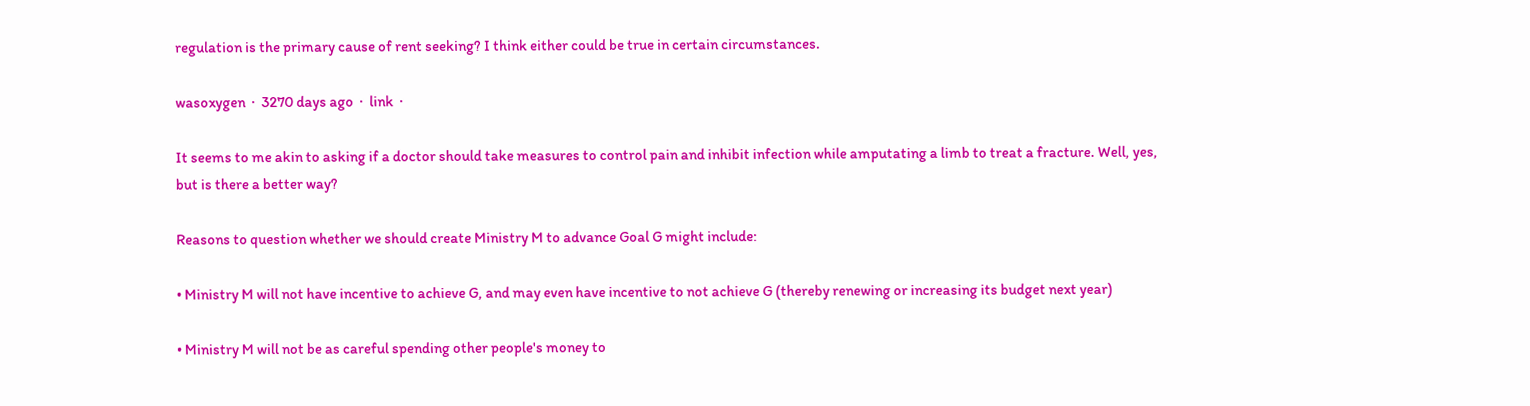regulation is the primary cause of rent seeking? I think either could be true in certain circumstances.

wasoxygen  ·  3270 days ago  ·  link  ·

It seems to me akin to asking if a doctor should take measures to control pain and inhibit infection while amputating a limb to treat a fracture. Well, yes, but is there a better way?

Reasons to question whether we should create Ministry M to advance Goal G might include:

• Ministry M will not have incentive to achieve G, and may even have incentive to not achieve G (thereby renewing or increasing its budget next year)

• Ministry M will not be as careful spending other people's money to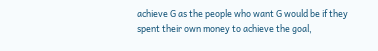achieve G as the people who want G would be if they spent their own money to achieve the goal,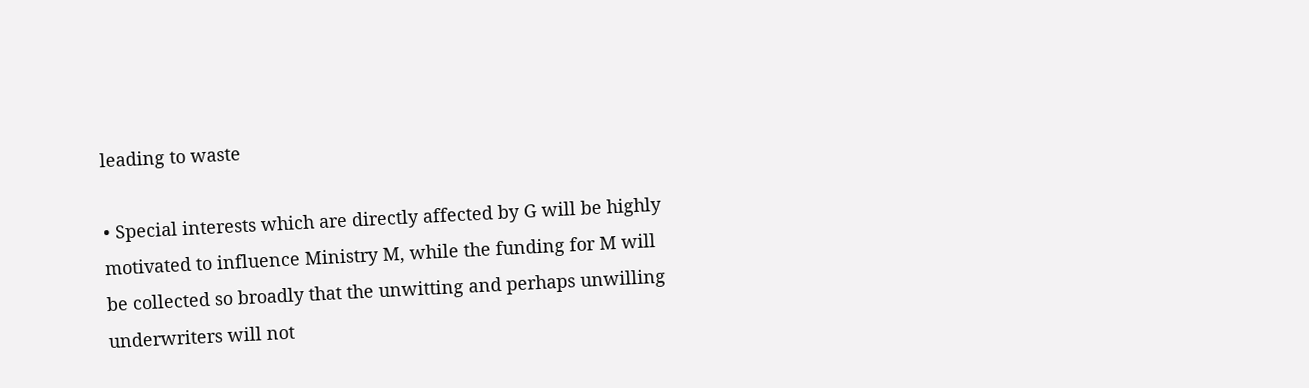leading to waste

• Special interests which are directly affected by G will be highly motivated to influence Ministry M, while the funding for M will be collected so broadly that the unwitting and perhaps unwilling underwriters will not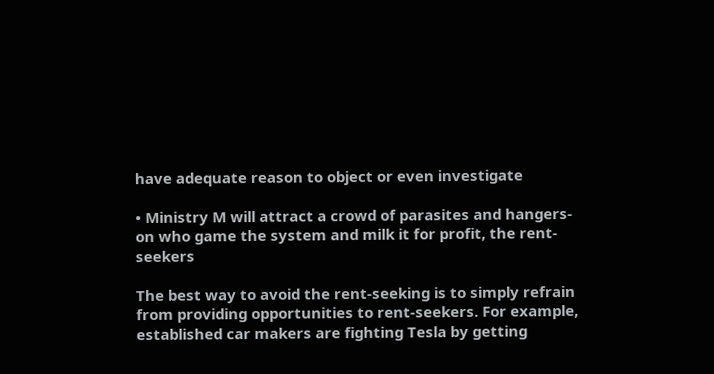have adequate reason to object or even investigate

• Ministry M will attract a crowd of parasites and hangers-on who game the system and milk it for profit, the rent-seekers

The best way to avoid the rent-seeking is to simply refrain from providing opportunities to rent-seekers. For example, established car makers are fighting Tesla by getting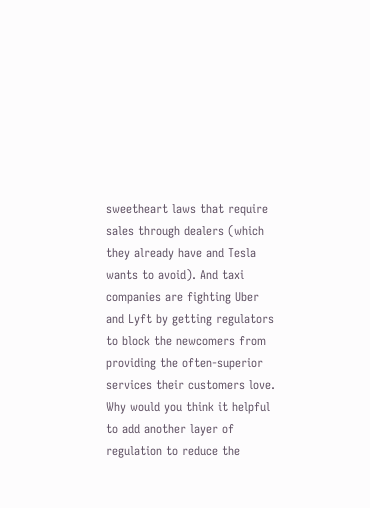sweetheart laws that require sales through dealers (which they already have and Tesla wants to avoid). And taxi companies are fighting Uber and Lyft by getting regulators to block the newcomers from providing the often-superior services their customers love. Why would you think it helpful to add another layer of regulation to reduce the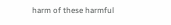harm of these harmful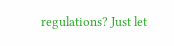regulations? Just let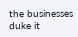the businesses duke it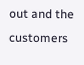out and the customers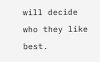will decide who they like best.